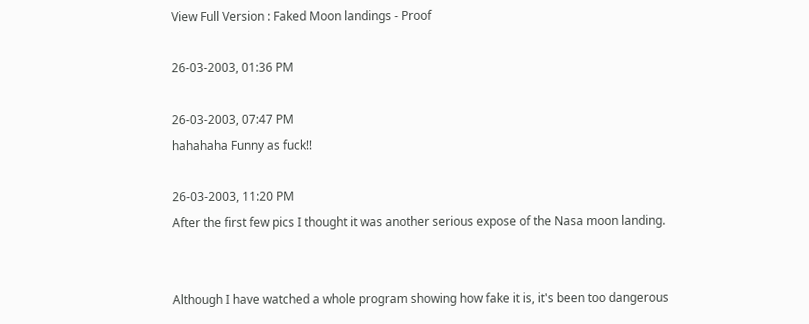View Full Version : Faked Moon landings - Proof

26-03-2003, 01:36 PM

26-03-2003, 07:47 PM
hahahaha Funny as fuck!!

26-03-2003, 11:20 PM
After the first few pics I thought it was another serious expose of the Nasa moon landing.


Although I have watched a whole program showing how fake it is, it's been too dangerous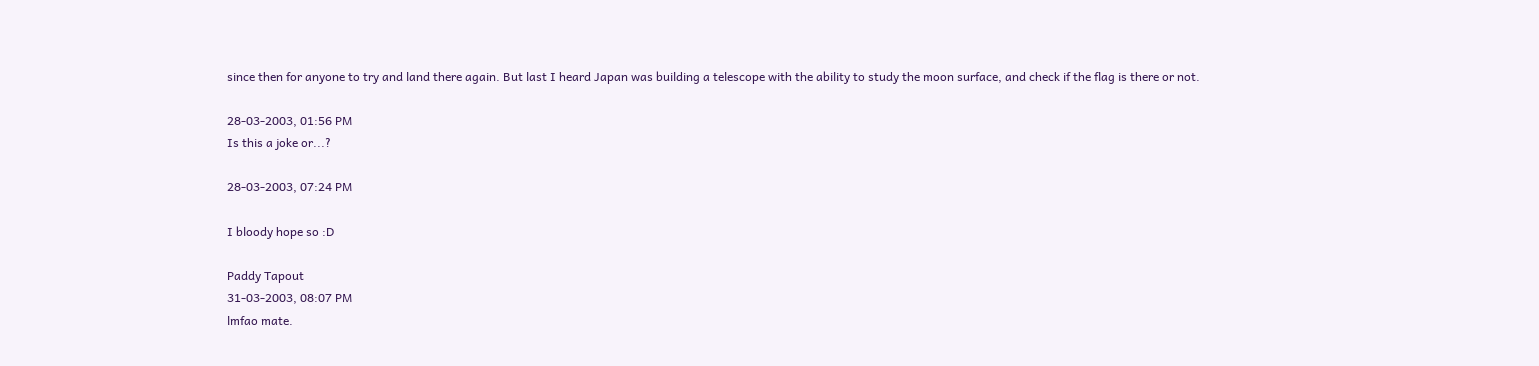since then for anyone to try and land there again. But last I heard Japan was building a telescope with the ability to study the moon surface, and check if the flag is there or not.

28-03-2003, 01:56 PM
Is this a joke or...?

28-03-2003, 07:24 PM

I bloody hope so :D

Paddy Tapout
31-03-2003, 08:07 PM
lmfao mate.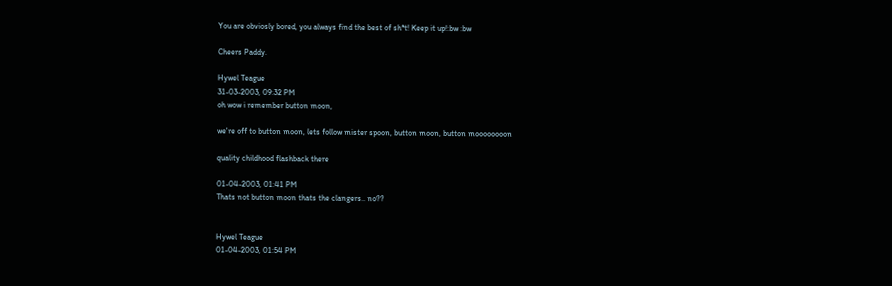You are obviosly bored, you always find the best of sh*t! Keep it up!:bw :bw

Cheers Paddy.

Hywel Teague
31-03-2003, 09:32 PM
oh wow i remember button moon,

we're off to button moon, lets follow mister spoon, button moon, button moooooooon

quality childhood flashback there

01-04-2003, 01:41 PM
Thats not button moon thats the clangers.. no??


Hywel Teague
01-04-2003, 01:54 PM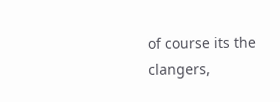of course its the clangers,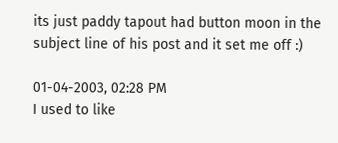its just paddy tapout had button moon in the subject line of his post and it set me off :)

01-04-2003, 02:28 PM
I used to like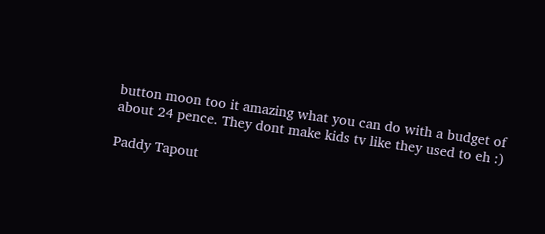button moon too it amazing what you can do with a budget of about 24 pence. They dont make kids tv like they used to eh :)

Paddy Tapout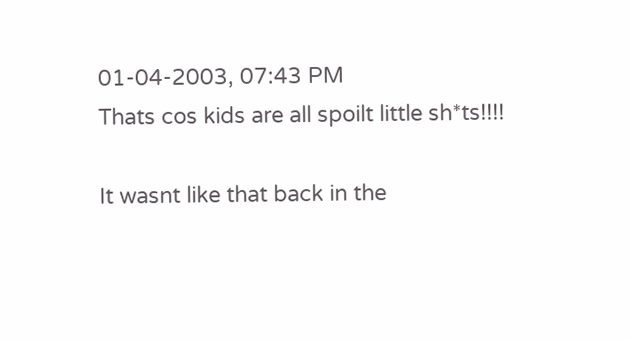01-04-2003, 07:43 PM
Thats cos kids are all spoilt little sh*ts!!!!

It wasnt like that back in the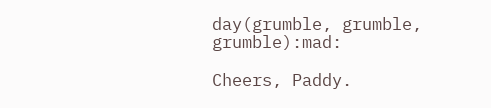day(grumble, grumble, grumble):mad:

Cheers, Paddy.